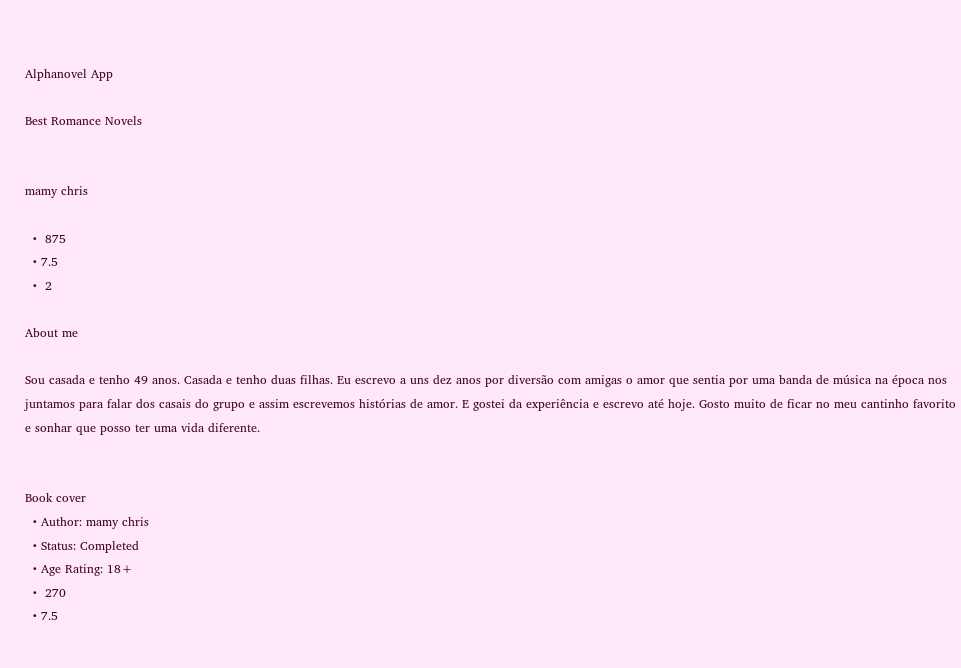Alphanovel App

Best Romance Novels


mamy chris

  •  875
  • 7.5
  •  2

About me

Sou casada e tenho 49 anos. Casada e tenho duas filhas. Eu escrevo a uns dez anos por diversão com amigas o amor que sentia por uma banda de música na época nos juntamos para falar dos casais do grupo e assim escrevemos histórias de amor. E gostei da experiência e escrevo até hoje. Gosto muito de ficar no meu cantinho favorito e sonhar que posso ter uma vida diferente.


Book cover
  • Author: mamy chris
  • Status: Completed
  • Age Rating: 18+
  •  270
  • 7.5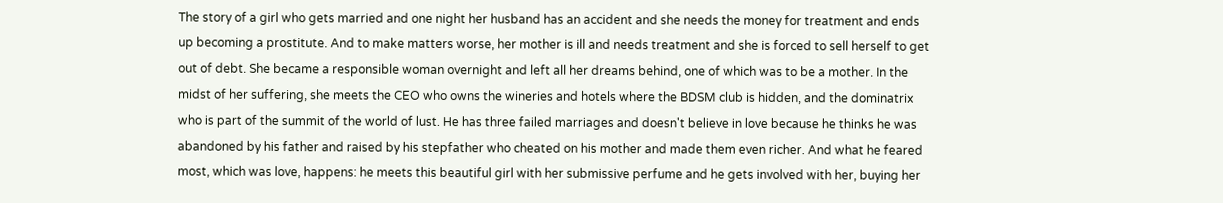The story of a girl who gets married and one night her husband has an accident and she needs the money for treatment and ends up becoming a prostitute. And to make matters worse, her mother is ill and needs treatment and she is forced to sell herself to get out of debt. She became a responsible woman overnight and left all her dreams behind, one of which was to be a mother. In the midst of her suffering, she meets the CEO who owns the wineries and hotels where the BDSM club is hidden, and the dominatrix who is part of the summit of the world of lust. He has three failed marriages and doesn't believe in love because he thinks he was abandoned by his father and raised by his stepfather who cheated on his mother and made them even richer. And what he feared most, which was love, happens: he meets this beautiful girl with her submissive perfume and he gets involved with her, buying her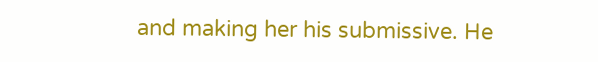and making her his submissive. He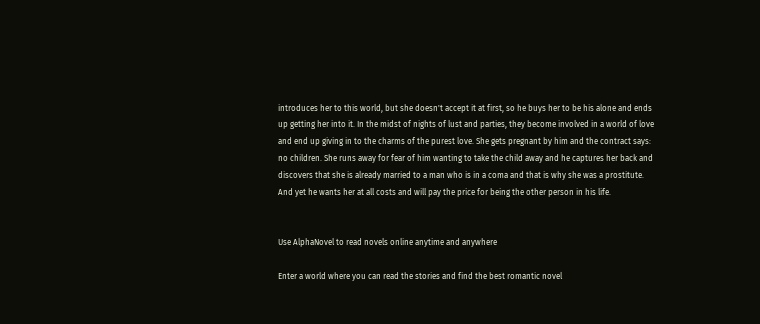introduces her to this world, but she doesn't accept it at first, so he buys her to be his alone and ends up getting her into it. In the midst of nights of lust and parties, they become involved in a world of love and end up giving in to the charms of the purest love. She gets pregnant by him and the contract says: no children. She runs away for fear of him wanting to take the child away and he captures her back and discovers that she is already married to a man who is in a coma and that is why she was a prostitute. And yet he wants her at all costs and will pay the price for being the other person in his life.


Use AlphaNovel to read novels online anytime and anywhere

Enter a world where you can read the stories and find the best romantic novel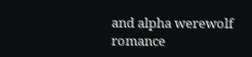and alpha werewolf romance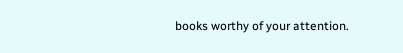books worthy of your attention.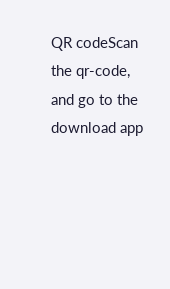QR codeScan the qr-code, and go to the download app